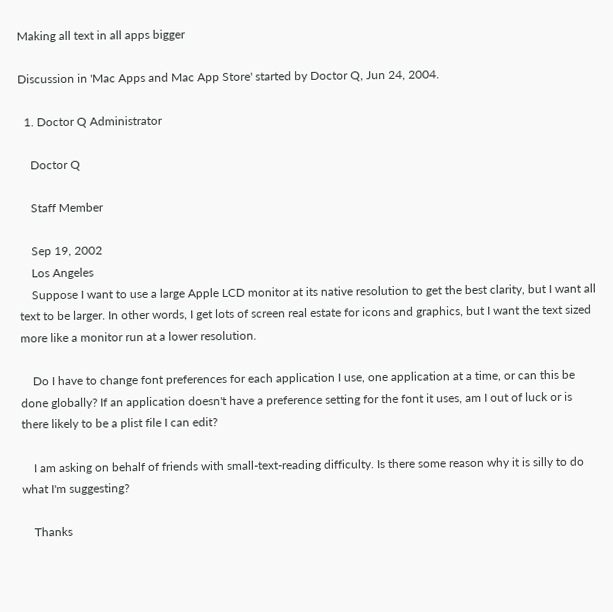Making all text in all apps bigger

Discussion in 'Mac Apps and Mac App Store' started by Doctor Q, Jun 24, 2004.

  1. Doctor Q Administrator

    Doctor Q

    Staff Member

    Sep 19, 2002
    Los Angeles
    Suppose I want to use a large Apple LCD monitor at its native resolution to get the best clarity, but I want all text to be larger. In other words, I get lots of screen real estate for icons and graphics, but I want the text sized more like a monitor run at a lower resolution.

    Do I have to change font preferences for each application I use, one application at a time, or can this be done globally? If an application doesn't have a preference setting for the font it uses, am I out of luck or is there likely to be a plist file I can edit?

    I am asking on behalf of friends with small-text-reading difficulty. Is there some reason why it is silly to do what I'm suggesting?

    Thanks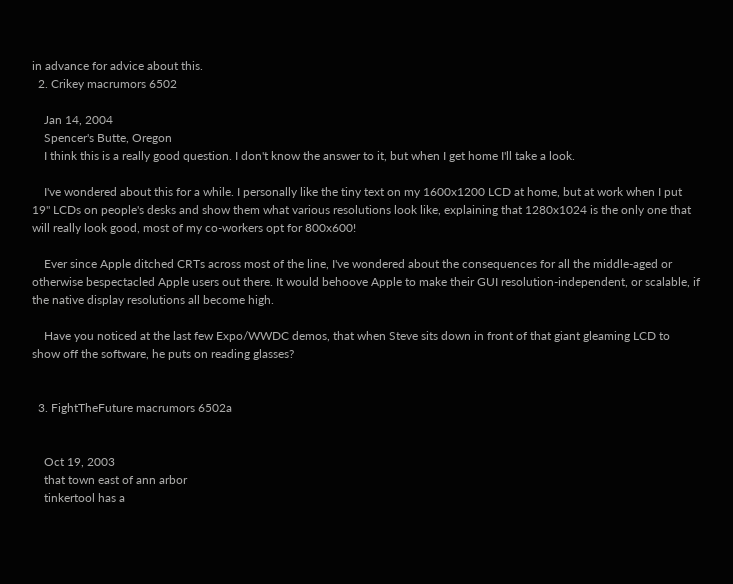in advance for advice about this.
  2. Crikey macrumors 6502

    Jan 14, 2004
    Spencer's Butte, Oregon
    I think this is a really good question. I don't know the answer to it, but when I get home I'll take a look.

    I've wondered about this for a while. I personally like the tiny text on my 1600x1200 LCD at home, but at work when I put 19" LCDs on people's desks and show them what various resolutions look like, explaining that 1280x1024 is the only one that will really look good, most of my co-workers opt for 800x600!

    Ever since Apple ditched CRTs across most of the line, I've wondered about the consequences for all the middle-aged or otherwise bespectacled Apple users out there. It would behoove Apple to make their GUI resolution-independent, or scalable, if the native display resolutions all become high.

    Have you noticed at the last few Expo/WWDC demos, that when Steve sits down in front of that giant gleaming LCD to show off the software, he puts on reading glasses?


  3. FightTheFuture macrumors 6502a


    Oct 19, 2003
    that town east of ann arbor
    tinkertool has a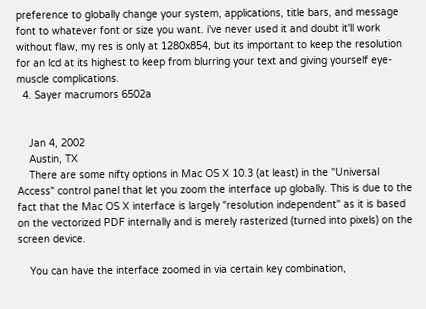preference to globally change your system, applications, title bars, and message font to whatever font or size you want. i've never used it and doubt it'll work without flaw, my res is only at 1280x854, but its important to keep the resolution for an lcd at its highest to keep from blurring your text and giving yourself eye-muscle complications.
  4. Sayer macrumors 6502a


    Jan 4, 2002
    Austin, TX
    There are some nifty options in Mac OS X 10.3 (at least) in the "Universal Access" control panel that let you zoom the interface up globally. This is due to the fact that the Mac OS X interface is largely "resolution independent" as it is based on the vectorized PDF internally and is merely rasterized (turned into pixels) on the screen device.

    You can have the interface zoomed in via certain key combination,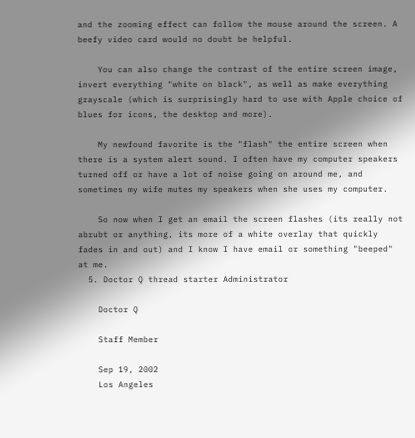and the zooming effect can follow the mouse around the screen. A beefy video card would no doubt be helpful.

    You can also change the contrast of the entire screen image, invert everything "white on black", as well as make everything grayscale (which is surprisingly hard to use with Apple choice of blues for icons, the desktop and more).

    My newfound favorite is the "flash" the entire screen when there is a system alert sound. I often have my computer speakers turned off or have a lot of noise going on around me, and sometimes my wife mutes my speakers when she uses my computer.

    So now when I get an email the screen flashes (its really not abrubt or anything, its more of a white overlay that quickly fades in and out) and I know I have email or something "beeped" at me.
  5. Doctor Q thread starter Administrator

    Doctor Q

    Staff Member

    Sep 19, 2002
    Los Angeles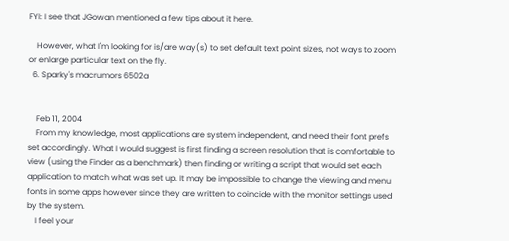FYI: I see that JGowan mentioned a few tips about it here.

    However, what I'm looking for is/are way(s) to set default text point sizes, not ways to zoom or enlarge particular text on the fly.
  6. Sparky's macrumors 6502a


    Feb 11, 2004
    From my knowledge, most applications are system independent, and need their font prefs set accordingly. What I would suggest is first finding a screen resolution that is comfortable to view (using the Finder as a benchmark) then finding or writing a script that would set each application to match what was set up. It may be impossible to change the viewing and menu fonts in some apps however since they are written to coincide with the monitor settings used by the system.
    I feel your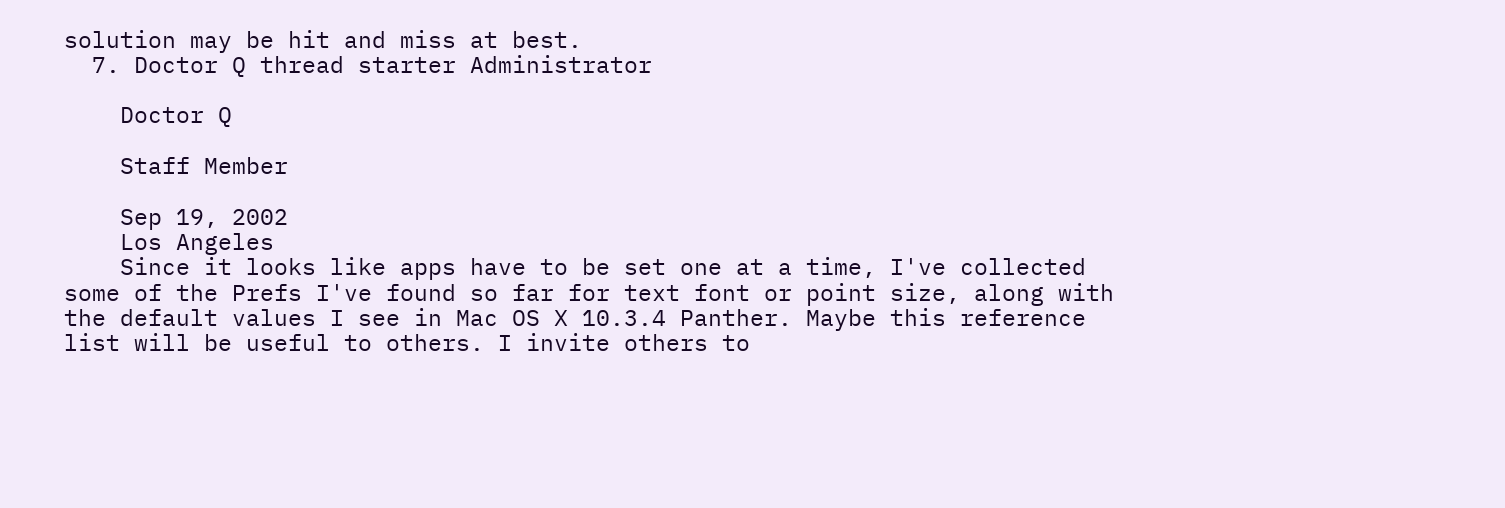solution may be hit and miss at best.
  7. Doctor Q thread starter Administrator

    Doctor Q

    Staff Member

    Sep 19, 2002
    Los Angeles
    Since it looks like apps have to be set one at a time, I've collected some of the Prefs I've found so far for text font or point size, along with the default values I see in Mac OS X 10.3.4 Panther. Maybe this reference list will be useful to others. I invite others to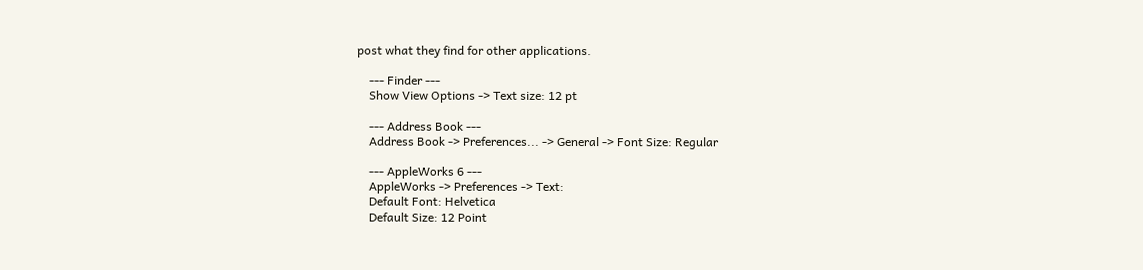post what they find for other applications.

    --- Finder ---
    Show View Options -> Text size: 12 pt

    --- Address Book ---
    Address Book -> Preferences... -> General -> Font Size: Regular

    --- AppleWorks 6 ---
    AppleWorks -> Preferences -> Text:
    Default Font: Helvetica
    Default Size: 12 Point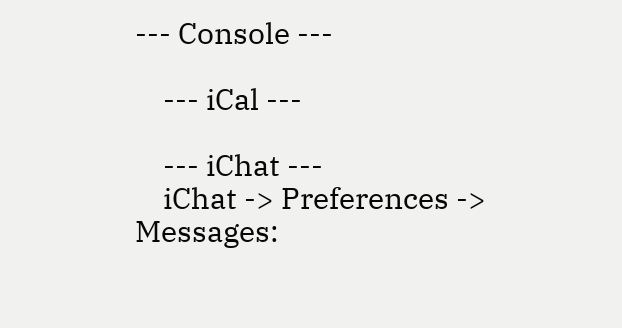--- Console ---

    --- iCal ---

    --- iChat ---
    iChat -> Preferences -> Messages: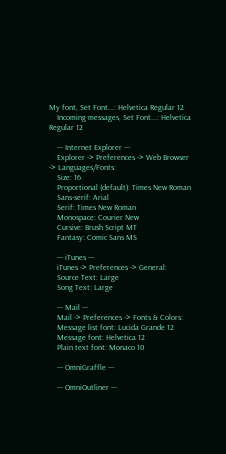My font, Set Font...: Helvetica Regular 12
    Incoming messages, Set Font...: Helvetica Regular 12

    --- Internet Explorer ---
    Explorer -> Preferences -> Web Browser -> Languages/Fonts:
    Size: 16
    Proportional (default): Times New Roman
    Sans-serif: Arial
    Serif: Times New Roman
    Monospace: Courier New
    Cursive: Brush Script MT
    Fantasy: Comic Sans MS

    --- iTunes ---
    iTunes -> Preferences -> General:
    Source Text: Large
    Song Text: Large

    --- Mail ---
    Mail -> Preferences -> Fonts & Colors:
    Message list font: Lucida Grande 12
    Message font: Helvetica 12
    Plain text font: Monaco 10

    --- OmniGraffle ---

    --- OmniOutliner ---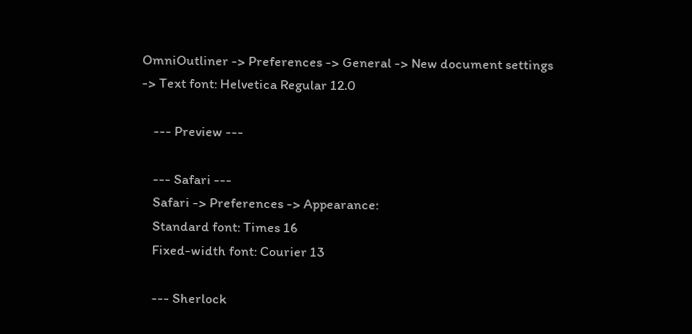OmniOutliner -> Preferences -> General -> New document settings -> Text font: Helvetica Regular 12.0

    --- Preview ---

    --- Safari ---
    Safari -> Preferences -> Appearance:
    Standard font: Times 16
    Fixed-width font: Courier 13

    --- Sherlock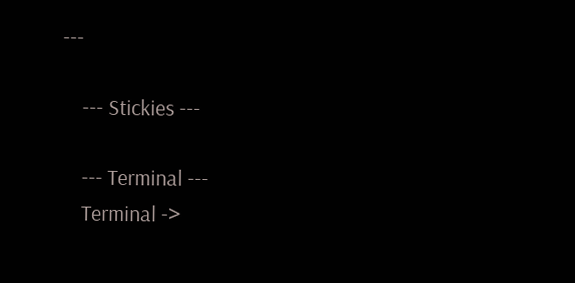---

    --- Stickies ---

    --- Terminal ---
    Terminal ->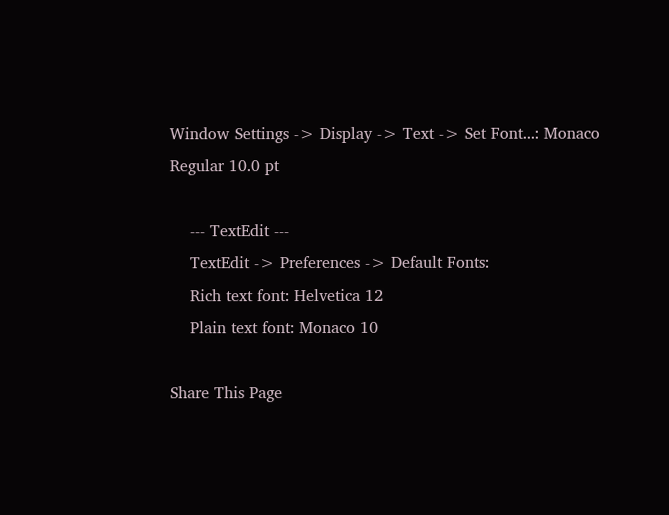Window Settings -> Display -> Text -> Set Font...: Monaco Regular 10.0 pt

    --- TextEdit ---
    TextEdit -> Preferences -> Default Fonts:
    Rich text font: Helvetica 12
    Plain text font: Monaco 10

Share This Page